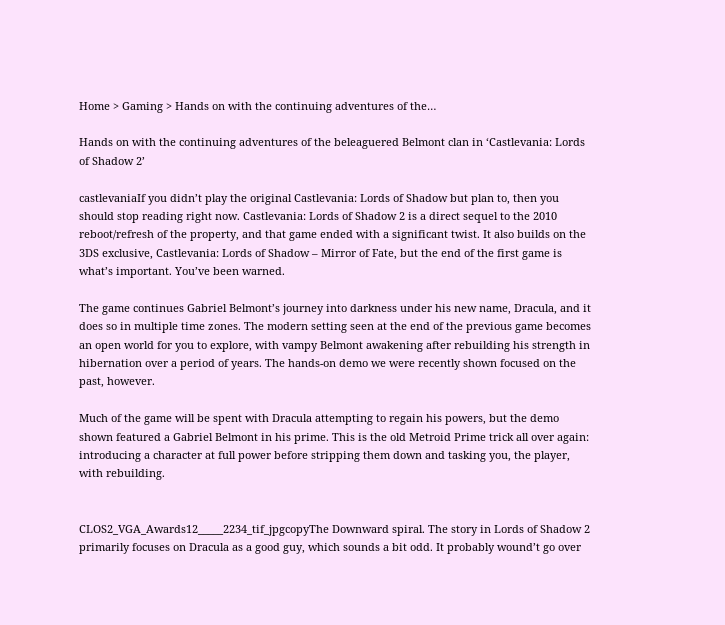Home > Gaming > Hands on with the continuing adventures of the…

Hands on with the continuing adventures of the beleaguered Belmont clan in ‘Castlevania: Lords of Shadow 2’

castlevaniaIf you didn’t play the original Castlevania: Lords of Shadow but plan to, then you should stop reading right now. Castlevania: Lords of Shadow 2 is a direct sequel to the 2010 reboot/refresh of the property, and that game ended with a significant twist. It also builds on the 3DS exclusive, Castlevania: Lords of Shadow – Mirror of Fate, but the end of the first game is what’s important. You’ve been warned.

The game continues Gabriel Belmont’s journey into darkness under his new name, Dracula, and it does so in multiple time zones. The modern setting seen at the end of the previous game becomes an open world for you to explore, with vampy Belmont awakening after rebuilding his strength in hibernation over a period of years. The hands-on demo we were recently shown focused on the past, however.

Much of the game will be spent with Dracula attempting to regain his powers, but the demo shown featured a Gabriel Belmont in his prime. This is the old Metroid Prime trick all over again: introducing a character at full power before stripping them down and tasking you, the player, with rebuilding.


CLOS2_VGA_Awards12_____2234_tif_jpgcopyThe Downward spiral. The story in Lords of Shadow 2 primarily focuses on Dracula as a good guy, which sounds a bit odd. It probably wound’t go over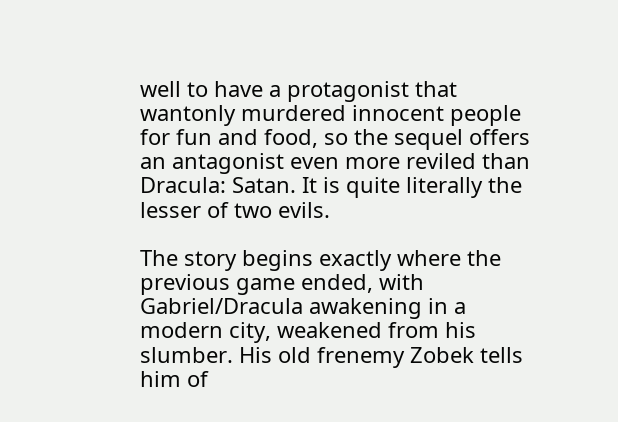well to have a protagonist that wantonly murdered innocent people for fun and food, so the sequel offers an antagonist even more reviled than Dracula: Satan. It is quite literally the lesser of two evils.

The story begins exactly where the previous game ended, with Gabriel/Dracula awakening in a modern city, weakened from his slumber. His old frenemy Zobek tells him of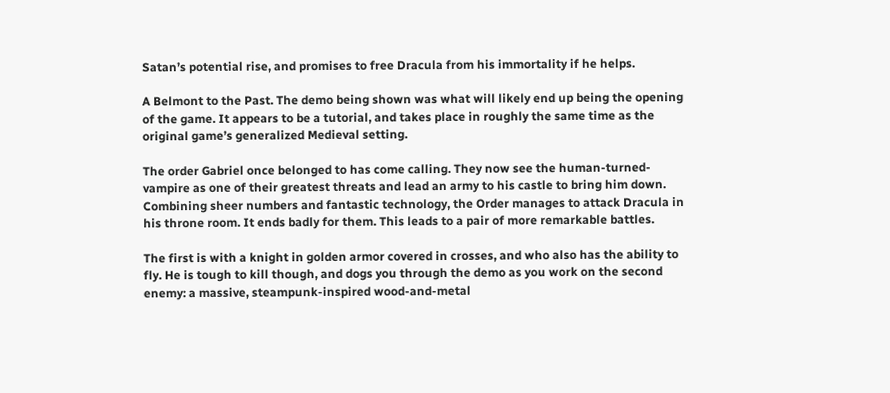Satan’s potential rise, and promises to free Dracula from his immortality if he helps.

A Belmont to the Past. The demo being shown was what will likely end up being the opening of the game. It appears to be a tutorial, and takes place in roughly the same time as the original game’s generalized Medieval setting.

The order Gabriel once belonged to has come calling. They now see the human-turned-vampire as one of their greatest threats and lead an army to his castle to bring him down. Combining sheer numbers and fantastic technology, the Order manages to attack Dracula in his throne room. It ends badly for them. This leads to a pair of more remarkable battles.

The first is with a knight in golden armor covered in crosses, and who also has the ability to fly. He is tough to kill though, and dogs you through the demo as you work on the second enemy: a massive, steampunk-inspired wood-and-metal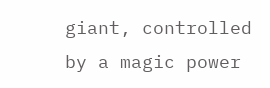giant, controlled by a magic power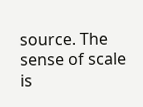source. The sense of scale is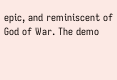epic, and reminiscent of God of War. The demo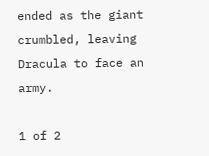ended as the giant crumbled, leaving Dracula to face an army.

1 of 2